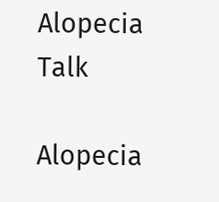Alopecia Talk

Alopecia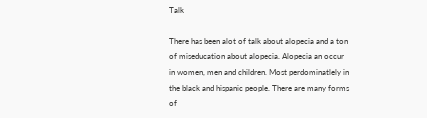Talk

There has been alot of talk about alopecia and a ton of miseducation about alopecia. Alopecia an occur in women, men and children. Most perdominatlely in the black and hispanic people. There are many forms of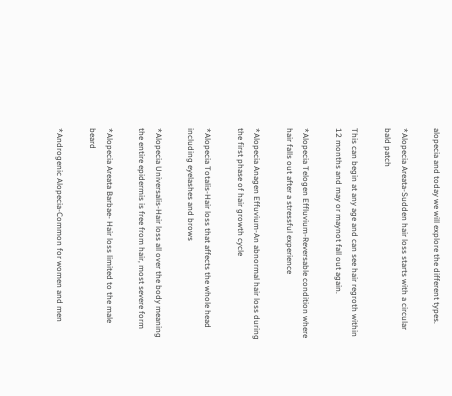alopecia and today we will explore the different types.

*Alopecia Areata-Sudden hair loss starts with a circular bald patch

This can begin at any age and can see hair regroth within 12 months and may or maynot fall out again.

*Alopecia Telogen Effluvium-Reversable condition where hair falls out after a stressful experience

*Alopecia Anagen Effuvium-An abnormal hair loss during the first phase of hair growth cycle

*Alopecia Totalis-Hair loss that affects the whole head including eyelashes and brows

*Alopecia Universalis-Hair loss all over the body meaning the entire epidermis is free from hair, most severe form

*Alopecia Areata Barbae- Hair loss limited to the male beard

*Androgenic Alopecia-Common for women and men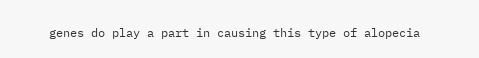genes do play a part in causing this type of alopecia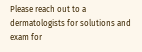Please reach out to a dermatologists for solutions and exam for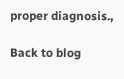proper diagnosis.,

Back to blog